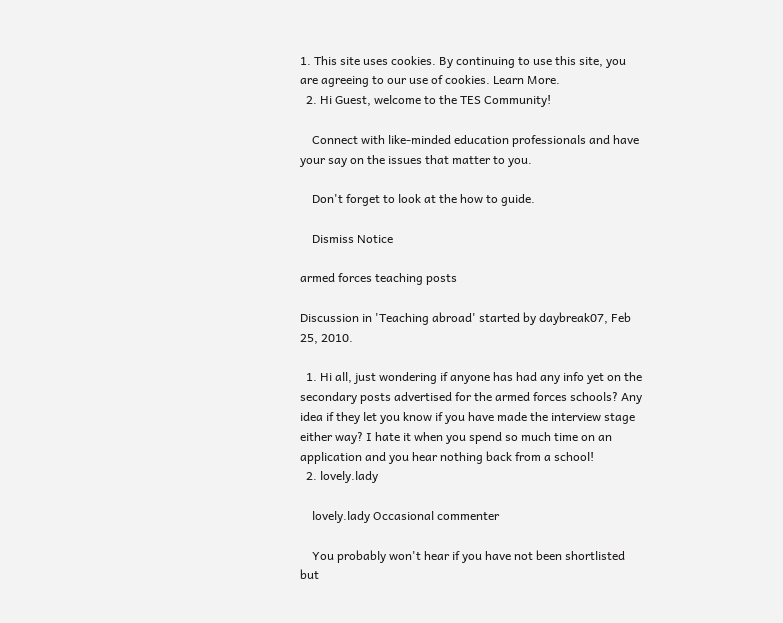1. This site uses cookies. By continuing to use this site, you are agreeing to our use of cookies. Learn More.
  2. Hi Guest, welcome to the TES Community!

    Connect with like-minded education professionals and have your say on the issues that matter to you.

    Don't forget to look at the how to guide.

    Dismiss Notice

armed forces teaching posts

Discussion in 'Teaching abroad' started by daybreak07, Feb 25, 2010.

  1. Hi all, just wondering if anyone has had any info yet on the secondary posts advertised for the armed forces schools? Any idea if they let you know if you have made the interview stage either way? I hate it when you spend so much time on an application and you hear nothing back from a school!
  2. lovely.lady

    lovely.lady Occasional commenter

    You probably won't hear if you have not been shortlisted but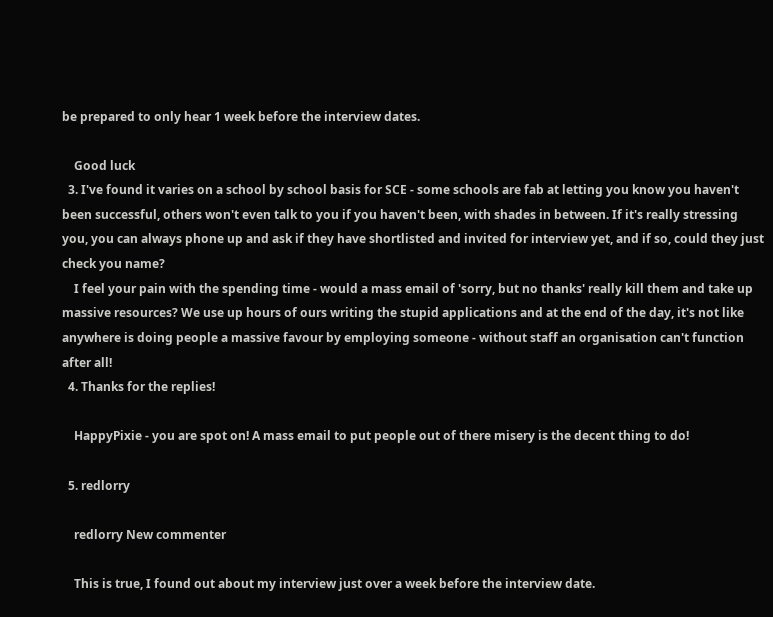be prepared to only hear 1 week before the interview dates.

    Good luck
  3. I've found it varies on a school by school basis for SCE - some schools are fab at letting you know you haven't been successful, others won't even talk to you if you haven't been, with shades in between. If it's really stressing you, you can always phone up and ask if they have shortlisted and invited for interview yet, and if so, could they just check you name?
    I feel your pain with the spending time - would a mass email of 'sorry, but no thanks' really kill them and take up massive resources? We use up hours of ours writing the stupid applications and at the end of the day, it's not like anywhere is doing people a massive favour by employing someone - without staff an organisation can't function after all!
  4. Thanks for the replies!

    HappyPixie - you are spot on! A mass email to put people out of there misery is the decent thing to do!

  5. redlorry

    redlorry New commenter

    This is true, I found out about my interview just over a week before the interview date.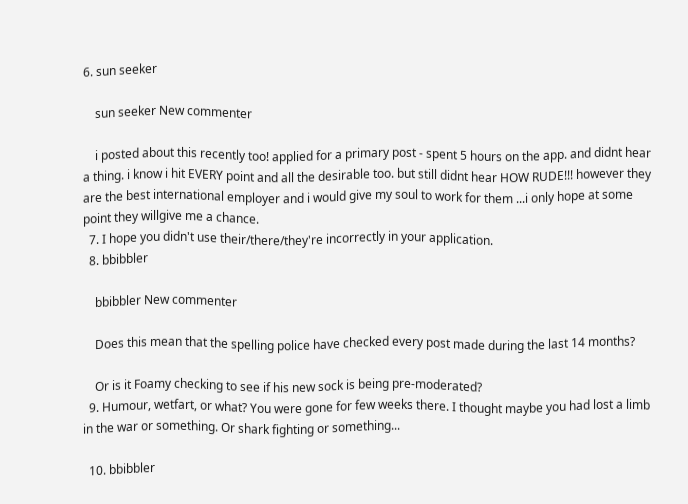6. sun seeker

    sun seeker New commenter

    i posted about this recently too! applied for a primary post - spent 5 hours on the app. and didnt hear a thing. i know i hit EVERY point and all the desirable too. but still didnt hear HOW RUDE!!! however they are the best international employer and i would give my soul to work for them ...i only hope at some point they willgive me a chance.
  7. I hope you didn't use their/there/they're incorrectly in your application.
  8. bbibbler

    bbibbler New commenter

    Does this mean that the spelling police have checked every post made during the last 14 months?

    Or is it Foamy checking to see if his new sock is being pre-moderated?
  9. Humour, wetfart, or what? You were gone for few weeks there. I thought maybe you had lost a limb in the war or something. Or shark fighting or something...

  10. bbibbler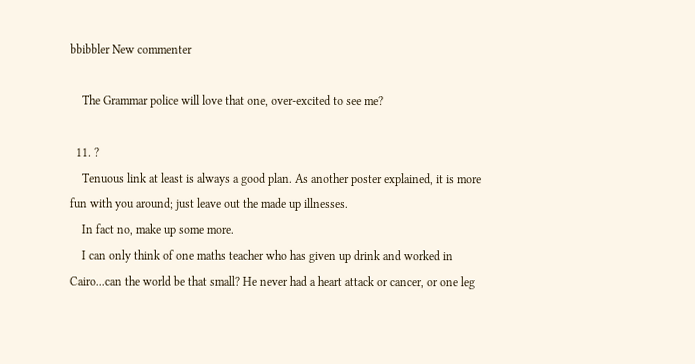bbibbler New commenter

    The Grammar police will love that one, over-excited to see me?

  11. ?
    Tenuous link at least is always a good plan. As another poster explained, it is more fun with you around; just leave out the made up illnesses.
    In fact no, make up some more.
    I can only think of one maths teacher who has given up drink and worked in Cairo...can the world be that small? He never had a heart attack or cancer, or one leg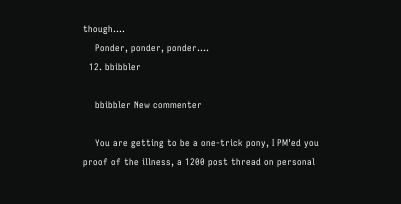though....
    Ponder, ponder, ponder....
  12. bbibbler

    bbibbler New commenter

    You are getting to be a one-trick pony, I PM'ed you proof of the illness, a 1200 post thread on personal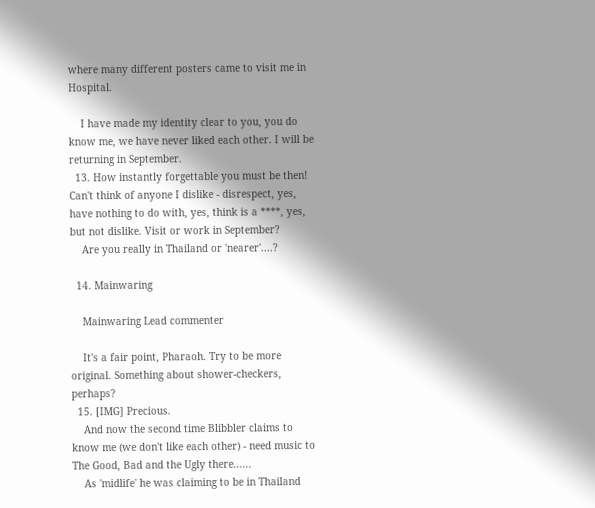where many different posters came to visit me in Hospital.

    I have made my identity clear to you, you do know me, we have never liked each other. I will be returning in September.
  13. How instantly forgettable you must be then! Can't think of anyone I dislike - disrespect, yes, have nothing to do with, yes, think is a ****, yes, but not dislike. Visit or work in September?
    Are you really in Thailand or 'nearer'....?

  14. Mainwaring

    Mainwaring Lead commenter

    It's a fair point, Pharaoh. Try to be more original. Something about shower-checkers, perhaps?
  15. [IMG] Precious.
    And now the second time Blibbler claims to know me (we don't like each other) - need music to The Good, Bad and the Ugly there......
    As 'midlife' he was claiming to be in Thailand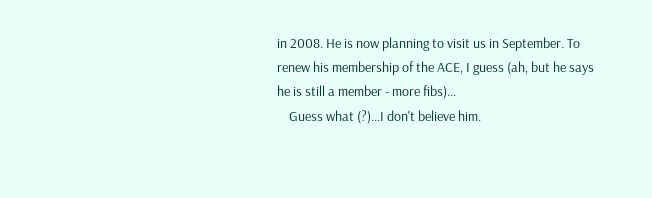in 2008. He is now planning to visit us in September. To renew his membership of the ACE, I guess (ah, but he says he is still a member - more fibs)...
    Guess what (?)...I don't believe him.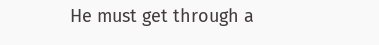He must get through a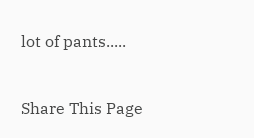lot of pants.....


Share This Page